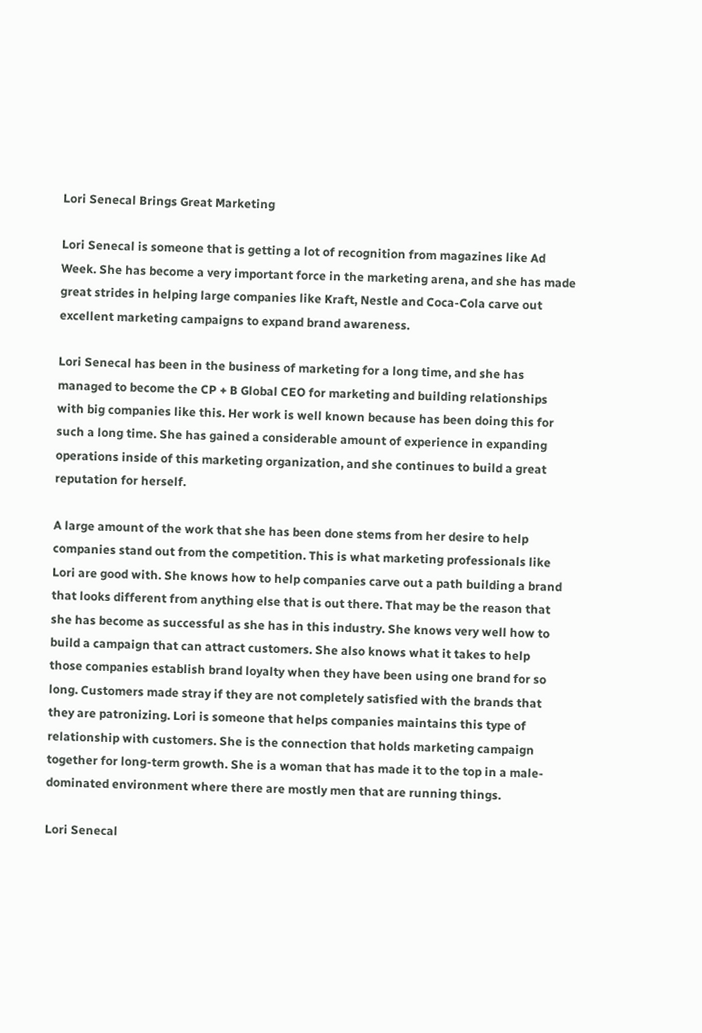Lori Senecal Brings Great Marketing

Lori Senecal is someone that is getting a lot of recognition from magazines like Ad Week. She has become a very important force in the marketing arena, and she has made great strides in helping large companies like Kraft, Nestle and Coca-Cola carve out excellent marketing campaigns to expand brand awareness.

Lori Senecal has been in the business of marketing for a long time, and she has managed to become the CP + B Global CEO for marketing and building relationships with big companies like this. Her work is well known because has been doing this for such a long time. She has gained a considerable amount of experience in expanding operations inside of this marketing organization, and she continues to build a great reputation for herself.

A large amount of the work that she has been done stems from her desire to help companies stand out from the competition. This is what marketing professionals like Lori are good with. She knows how to help companies carve out a path building a brand that looks different from anything else that is out there. That may be the reason that she has become as successful as she has in this industry. She knows very well how to build a campaign that can attract customers. She also knows what it takes to help those companies establish brand loyalty when they have been using one brand for so long. Customers made stray if they are not completely satisfied with the brands that they are patronizing. Lori is someone that helps companies maintains this type of relationship with customers. She is the connection that holds marketing campaign together for long-term growth. She is a woman that has made it to the top in a male-dominated environment where there are mostly men that are running things.

Lori Senecal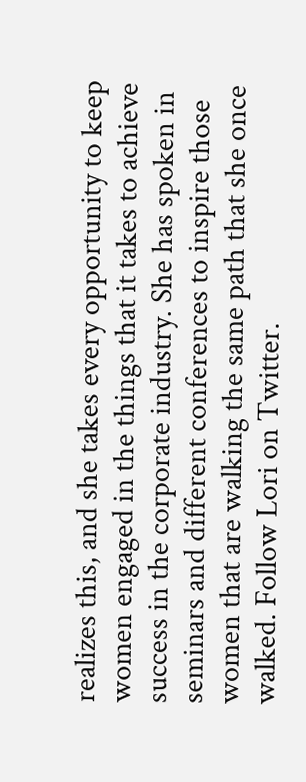realizes this, and she takes every opportunity to keep women engaged in the things that it takes to achieve success in the corporate industry. She has spoken in seminars and different conferences to inspire those women that are walking the same path that she once walked. Follow Lori on Twitter.